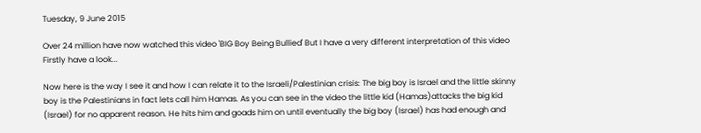Tuesday, 9 June 2015

Over 24 million have now watched this video 'BIG Boy Being Bullied' But I have a very different interpretation of this video  Firstly have a look...

Now here is the way I see it and how I can relate it to the Israeli/Palestinian crisis: The big boy is Israel and the little skinny boy is the Palestinians in fact lets call him Hamas. As you can see in the video the little kid (Hamas)attacks the big kid (Israel) for no apparent reason. He hits him and goads him on until eventually the big boy (Israel) has had enough and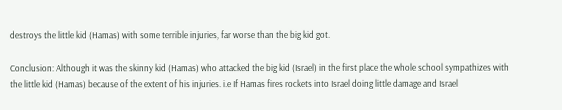destroys the little kid (Hamas) with some terrible injuries, far worse than the big kid got.

Conclusion: Although it was the skinny kid (Hamas) who attacked the big kid (Israel) in the first place the whole school sympathizes with the little kid (Hamas) because of the extent of his injuries. i.e If Hamas fires rockets into Israel doing little damage and Israel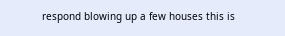respond blowing up a few houses this is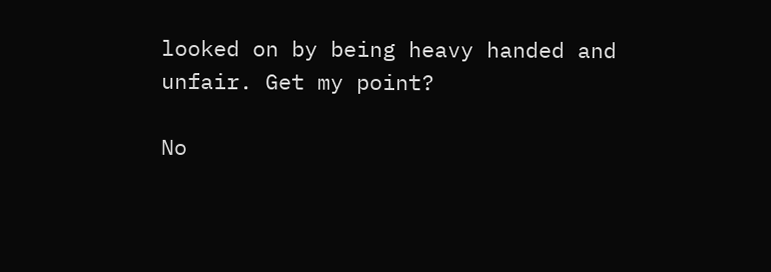looked on by being heavy handed and unfair. Get my point?

No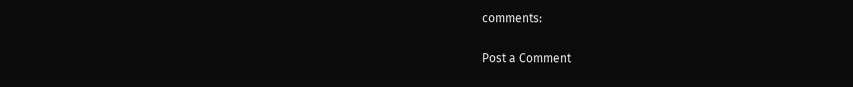comments:

Post a Comment